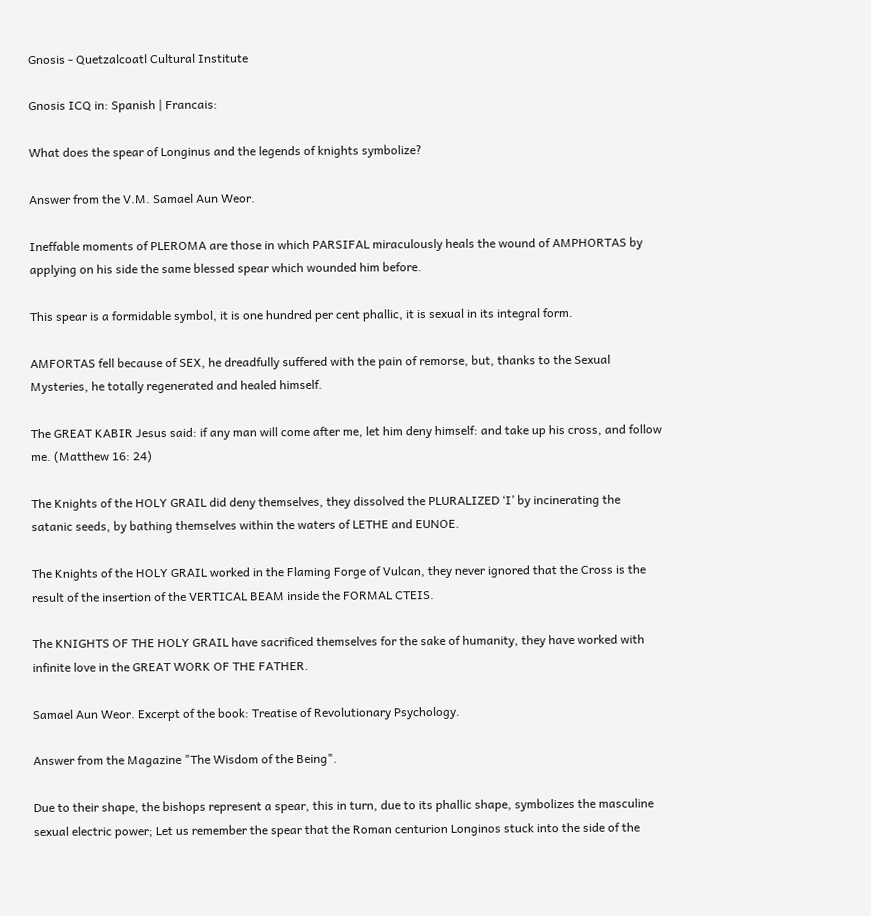Gnosis - Quetzalcoatl Cultural Institute

Gnosis ICQ in: Spanish | Francais:

What does the spear of Longinus and the legends of knights symbolize?

Answer from the V.M. Samael Aun Weor.

Ineffable moments of PLEROMA are those in which PARSIFAL miraculously heals the wound of AMPHORTAS by applying on his side the same blessed spear which wounded him before.

This spear is a formidable symbol, it is one hundred per cent phallic, it is sexual in its integral form.

AMFORTAS fell because of SEX, he dreadfully suffered with the pain of remorse, but, thanks to the Sexual Mysteries, he totally regenerated and healed himself.

The GREAT KABIR Jesus said: if any man will come after me, let him deny himself: and take up his cross, and follow me. (Matthew 16: 24)

The Knights of the HOLY GRAIL did deny themselves, they dissolved the PLURALIZED ‘I’ by incinerating the satanic seeds, by bathing themselves within the waters of LETHE and EUNOE.

The Knights of the HOLY GRAIL worked in the Flaming Forge of Vulcan, they never ignored that the Cross is the result of the insertion of the VERTICAL BEAM inside the FORMAL CTEIS.

The KNIGHTS OF THE HOLY GRAIL have sacrificed themselves for the sake of humanity, they have worked with infinite love in the GREAT WORK OF THE FATHER.

Samael Aun Weor. Excerpt of the book: Treatise of Revolutionary Psychology.

Answer from the Magazine "The Wisdom of the Being".

Due to their shape, the bishops represent a spear, this in turn, due to its phallic shape, symbolizes the masculine sexual electric power; Let us remember the spear that the Roman centurion Longinos stuck into the side of the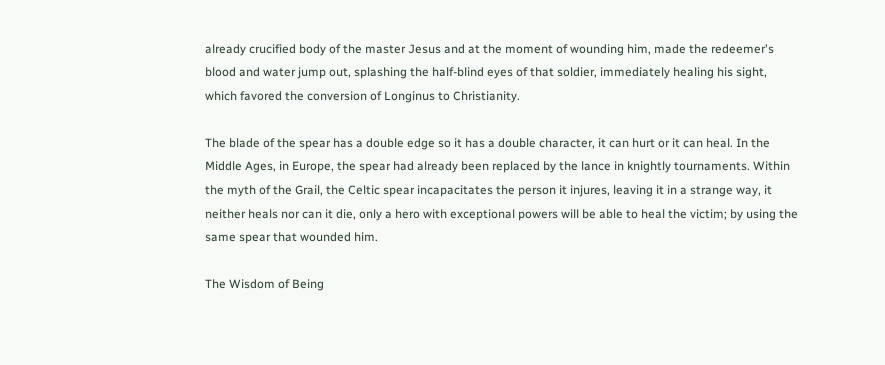already crucified body of the master Jesus and at the moment of wounding him, made the redeemer's blood and water jump out, splashing the half-blind eyes of that soldier, immediately healing his sight, which favored the conversion of Longinus to Christianity.

The blade of the spear has a double edge so it has a double character, it can hurt or it can heal. In the Middle Ages, in Europe, the spear had already been replaced by the lance in knightly tournaments. Within the myth of the Grail, the Celtic spear incapacitates the person it injures, leaving it in a strange way, it neither heals nor can it die, only a hero with exceptional powers will be able to heal the victim; by using the same spear that wounded him.

The Wisdom of Being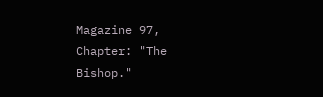Magazine 97, Chapter: "The Bishop."